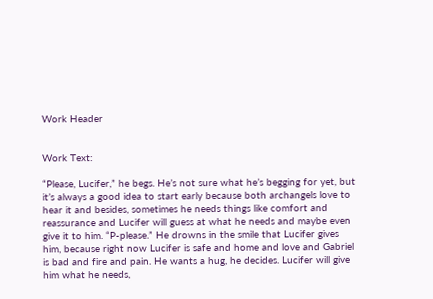Work Header


Work Text:

“Please, Lucifer,” he begs. He’s not sure what he’s begging for yet, but it’s always a good idea to start early because both archangels love to hear it and besides, sometimes he needs things like comfort and reassurance and Lucifer will guess at what he needs and maybe even give it to him. “P-please.” He drowns in the smile that Lucifer gives him, because right now Lucifer is safe and home and love and Gabriel is bad and fire and pain. He wants a hug, he decides. Lucifer will give him what he needs,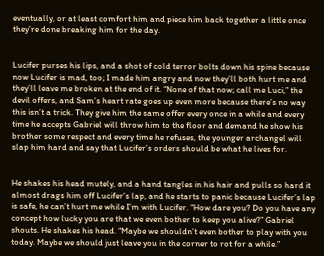eventually, or at least comfort him and piece him back together a little once they’re done breaking him for the day.


Lucifer purses his lips, and a shot of cold terror bolts down his spine because now Lucifer is mad, too; I made him angry and now they’ll both hurt me and they’ll leave me broken at the end of it. “None of that now; call me Luci,” the devil offers, and Sam’s heart rate goes up even more because there’s no way this isn’t a trick. They give him the same offer every once in a while and every time he accepts Gabriel will throw him to the floor and demand he show his brother some respect and every time he refuses, the younger archangel will slap him hard and say that Lucifer’s orders should be what he lives for.


He shakes his head mutely, and a hand tangles in his hair and pulls so hard it almost drags him off Lucifer’s lap, and he starts to panic because Lucifer’s lap is safe, he can’t hurt me while I’m with Lucifer. “How dare you? Do you have any concept how lucky you are that we even bother to keep you alive?” Gabriel shouts. He shakes his head. “Maybe we shouldn’t even bother to play with you today. Maybe we should just leave you in the corner to rot for a while.”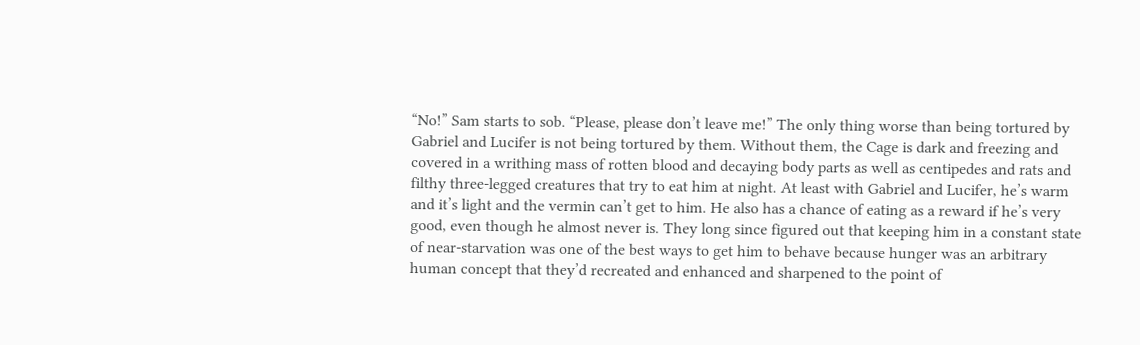“No!” Sam starts to sob. “Please, please don’t leave me!” The only thing worse than being tortured by Gabriel and Lucifer is not being tortured by them. Without them, the Cage is dark and freezing and covered in a writhing mass of rotten blood and decaying body parts as well as centipedes and rats and filthy three-legged creatures that try to eat him at night. At least with Gabriel and Lucifer, he’s warm and it’s light and the vermin can’t get to him. He also has a chance of eating as a reward if he’s very good, even though he almost never is. They long since figured out that keeping him in a constant state of near-starvation was one of the best ways to get him to behave because hunger was an arbitrary human concept that they’d recreated and enhanced and sharpened to the point of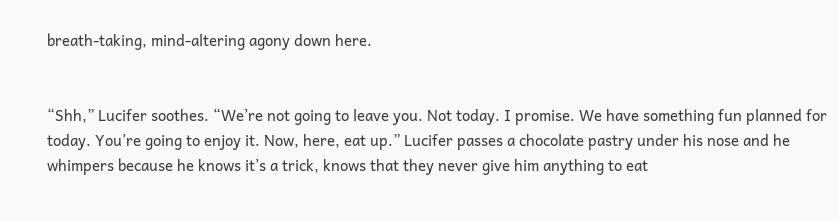breath-taking, mind-altering agony down here.


“Shh,” Lucifer soothes. “We’re not going to leave you. Not today. I promise. We have something fun planned for today. You’re going to enjoy it. Now, here, eat up.” Lucifer passes a chocolate pastry under his nose and he whimpers because he knows it’s a trick, knows that they never give him anything to eat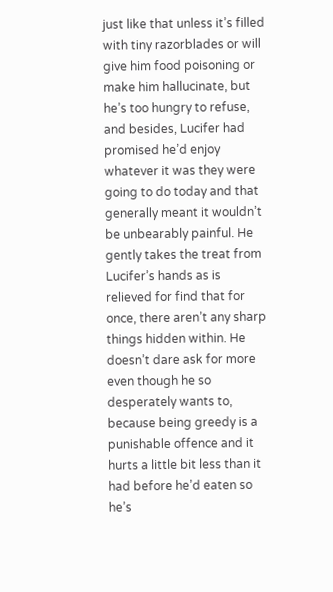just like that unless it’s filled with tiny razorblades or will give him food poisoning or make him hallucinate, but he’s too hungry to refuse, and besides, Lucifer had promised he’d enjoy whatever it was they were going to do today and that generally meant it wouldn’t be unbearably painful. He gently takes the treat from Lucifer’s hands as is relieved for find that for once, there aren’t any sharp things hidden within. He doesn’t dare ask for more even though he so desperately wants to, because being greedy is a punishable offence and it hurts a little bit less than it had before he’d eaten so he’s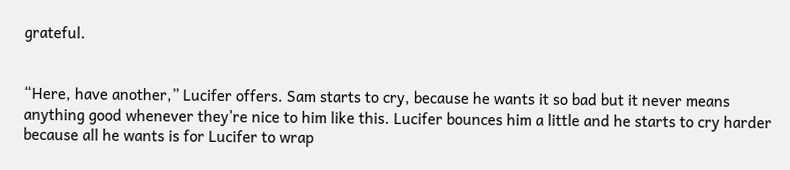grateful.


“Here, have another,” Lucifer offers. Sam starts to cry, because he wants it so bad but it never means anything good whenever they’re nice to him like this. Lucifer bounces him a little and he starts to cry harder because all he wants is for Lucifer to wrap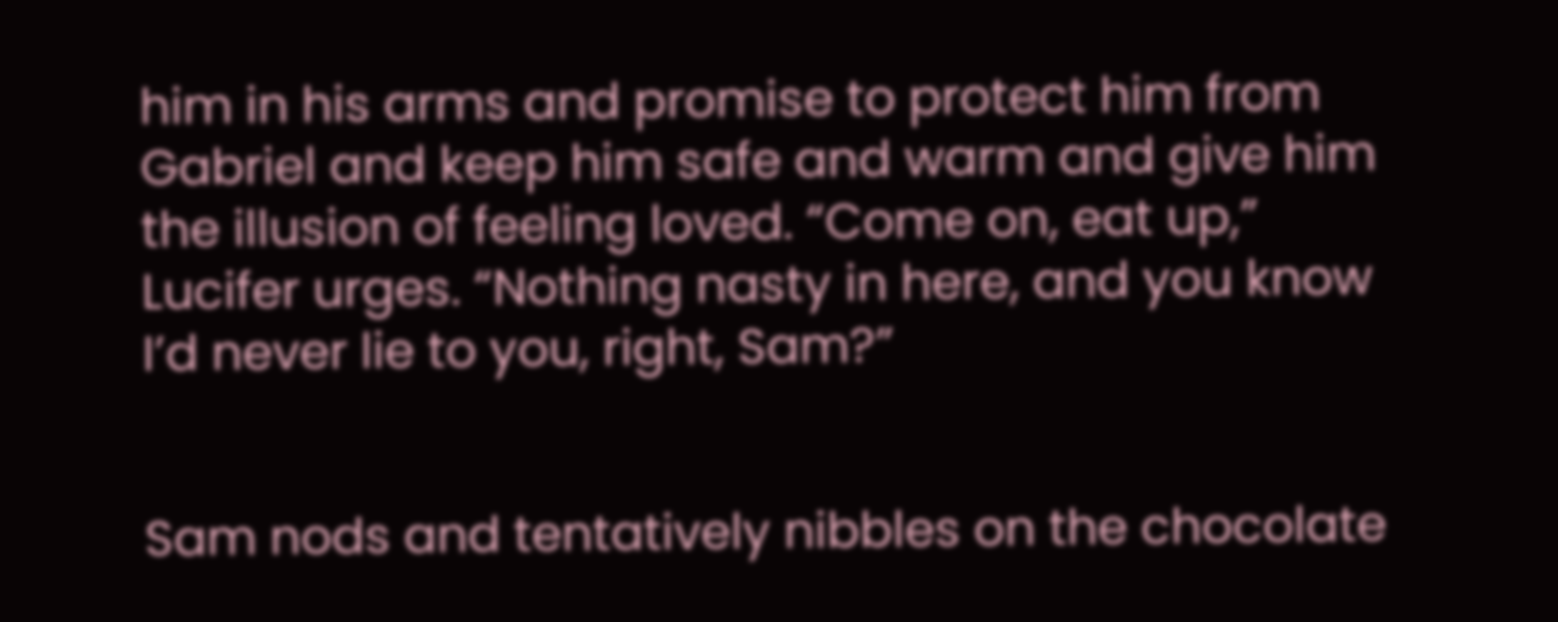him in his arms and promise to protect him from Gabriel and keep him safe and warm and give him the illusion of feeling loved. “Come on, eat up,” Lucifer urges. “Nothing nasty in here, and you know I’d never lie to you, right, Sam?”


Sam nods and tentatively nibbles on the chocolate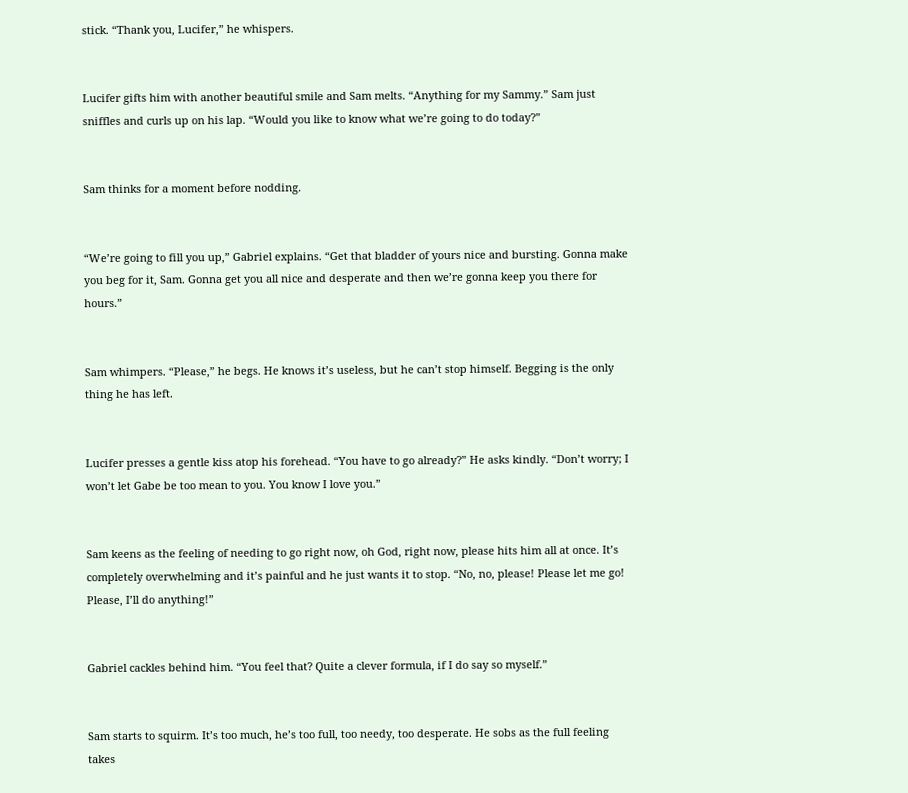stick. “Thank you, Lucifer,” he whispers.


Lucifer gifts him with another beautiful smile and Sam melts. “Anything for my Sammy.” Sam just sniffles and curls up on his lap. “Would you like to know what we’re going to do today?”


Sam thinks for a moment before nodding.


“We’re going to fill you up,” Gabriel explains. “Get that bladder of yours nice and bursting. Gonna make you beg for it, Sam. Gonna get you all nice and desperate and then we’re gonna keep you there for hours.”


Sam whimpers. “Please,” he begs. He knows it’s useless, but he can’t stop himself. Begging is the only thing he has left.


Lucifer presses a gentle kiss atop his forehead. “You have to go already?” He asks kindly. “Don’t worry; I won’t let Gabe be too mean to you. You know I love you.”


Sam keens as the feeling of needing to go right now, oh God, right now, please hits him all at once. It’s completely overwhelming and it’s painful and he just wants it to stop. “No, no, please! Please let me go! Please, I’ll do anything!”


Gabriel cackles behind him. “You feel that? Quite a clever formula, if I do say so myself.”


Sam starts to squirm. It’s too much, he’s too full, too needy, too desperate. He sobs as the full feeling takes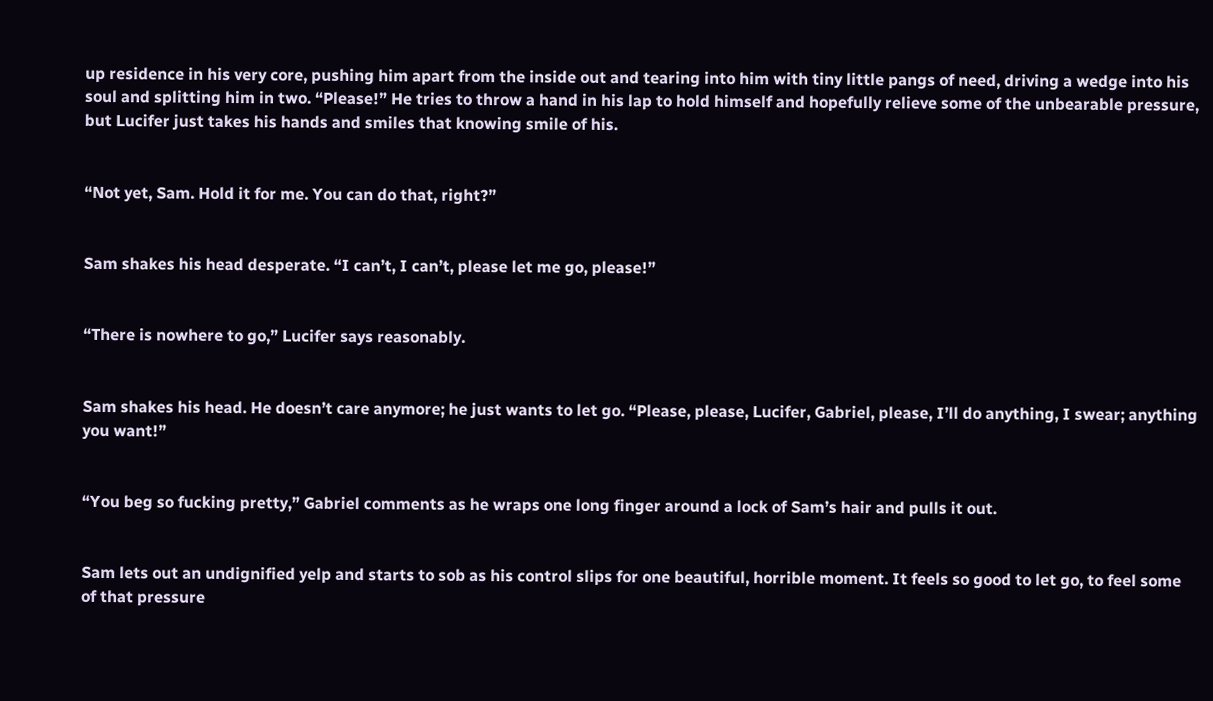up residence in his very core, pushing him apart from the inside out and tearing into him with tiny little pangs of need, driving a wedge into his soul and splitting him in two. “Please!” He tries to throw a hand in his lap to hold himself and hopefully relieve some of the unbearable pressure, but Lucifer just takes his hands and smiles that knowing smile of his.


“Not yet, Sam. Hold it for me. You can do that, right?”


Sam shakes his head desperate. “I can’t, I can’t, please let me go, please!”


“There is nowhere to go,” Lucifer says reasonably.


Sam shakes his head. He doesn’t care anymore; he just wants to let go. “Please, please, Lucifer, Gabriel, please, I’ll do anything, I swear; anything you want!”


“You beg so fucking pretty,” Gabriel comments as he wraps one long finger around a lock of Sam’s hair and pulls it out.


Sam lets out an undignified yelp and starts to sob as his control slips for one beautiful, horrible moment. It feels so good to let go, to feel some of that pressure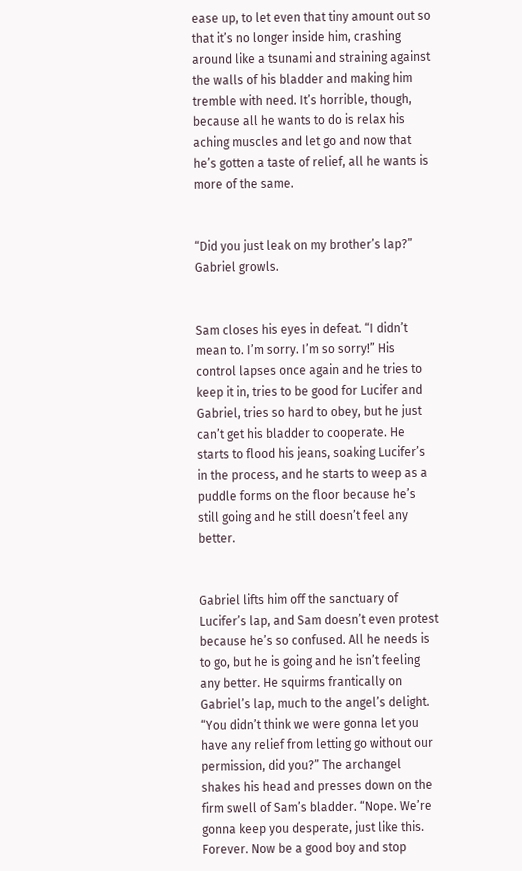ease up, to let even that tiny amount out so that it’s no longer inside him, crashing around like a tsunami and straining against the walls of his bladder and making him tremble with need. It’s horrible, though, because all he wants to do is relax his aching muscles and let go and now that he’s gotten a taste of relief, all he wants is more of the same.


“Did you just leak on my brother’s lap?” Gabriel growls.


Sam closes his eyes in defeat. “I didn’t mean to. I’m sorry. I’m so sorry!” His control lapses once again and he tries to keep it in, tries to be good for Lucifer and Gabriel, tries so hard to obey, but he just can’t get his bladder to cooperate. He starts to flood his jeans, soaking Lucifer’s in the process, and he starts to weep as a puddle forms on the floor because he’s still going and he still doesn’t feel any better.


Gabriel lifts him off the sanctuary of Lucifer’s lap, and Sam doesn’t even protest because he’s so confused. All he needs is to go, but he is going and he isn’t feeling any better. He squirms frantically on Gabriel’s lap, much to the angel’s delight. “You didn’t think we were gonna let you have any relief from letting go without our permission, did you?” The archangel shakes his head and presses down on the firm swell of Sam’s bladder. “Nope. We’re gonna keep you desperate, just like this. Forever. Now be a good boy and stop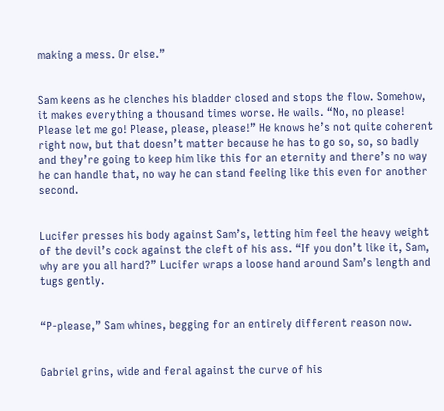making a mess. Or else.”


Sam keens as he clenches his bladder closed and stops the flow. Somehow, it makes everything a thousand times worse. He wails. “No, no please! Please let me go! Please, please, please!” He knows he’s not quite coherent right now, but that doesn’t matter because he has to go so, so, so badly and they’re going to keep him like this for an eternity and there’s no way he can handle that, no way he can stand feeling like this even for another second.


Lucifer presses his body against Sam’s, letting him feel the heavy weight of the devil’s cock against the cleft of his ass. “If you don’t like it, Sam, why are you all hard?” Lucifer wraps a loose hand around Sam’s length and tugs gently.


“P-please,” Sam whines, begging for an entirely different reason now.


Gabriel grins, wide and feral against the curve of his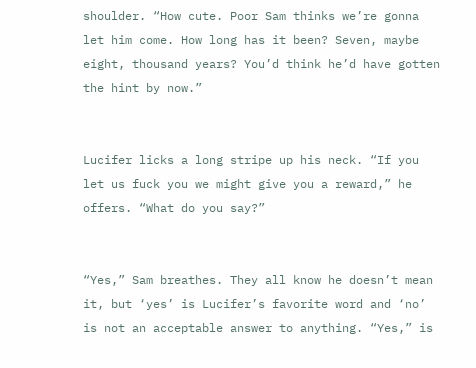shoulder. “How cute. Poor Sam thinks we’re gonna let him come. How long has it been? Seven, maybe eight, thousand years? You’d think he’d have gotten the hint by now.”


Lucifer licks a long stripe up his neck. “If you let us fuck you we might give you a reward,” he offers. “What do you say?”


“Yes,” Sam breathes. They all know he doesn’t mean it, but ‘yes’ is Lucifer’s favorite word and ‘no’ is not an acceptable answer to anything. “Yes,” is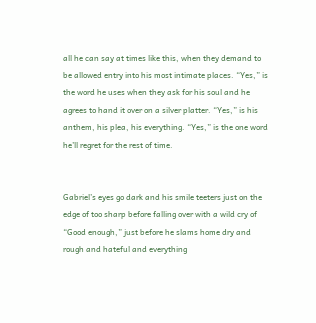all he can say at times like this, when they demand to be allowed entry into his most intimate places. “Yes,” is the word he uses when they ask for his soul and he agrees to hand it over on a silver platter. “Yes,” is his anthem, his plea, his everything. “Yes,” is the one word he’ll regret for the rest of time.


Gabriel’s eyes go dark and his smile teeters just on the edge of too sharp before falling over with a wild cry of “Good enough,” just before he slams home dry and rough and hateful and everything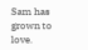Sam has grown to love.